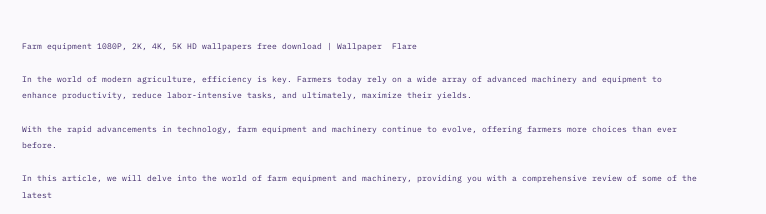Farm equipment 1080P, 2K, 4K, 5K HD wallpapers free download | Wallpaper  Flare

In the world of modern agriculture, efficiency is key. Farmers today rely on a wide array of advanced machinery and equipment to enhance productivity, reduce labor-intensive tasks, and ultimately, maximize their yields.

With the rapid advancements in technology, farm equipment and machinery continue to evolve, offering farmers more choices than ever before.

In this article, we will delve into the world of farm equipment and machinery, providing you with a comprehensive review of some of the latest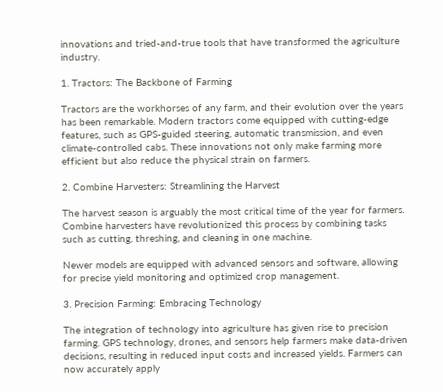innovations and tried-and-true tools that have transformed the agriculture industry.

1. Tractors: The Backbone of Farming

Tractors are the workhorses of any farm, and their evolution over the years has been remarkable. Modern tractors come equipped with cutting-edge features, such as GPS-guided steering, automatic transmission, and even climate-controlled cabs. These innovations not only make farming more efficient but also reduce the physical strain on farmers.

2. Combine Harvesters: Streamlining the Harvest

The harvest season is arguably the most critical time of the year for farmers. Combine harvesters have revolutionized this process by combining tasks such as cutting, threshing, and cleaning in one machine.

Newer models are equipped with advanced sensors and software, allowing for precise yield monitoring and optimized crop management.

3. Precision Farming: Embracing Technology

The integration of technology into agriculture has given rise to precision farming. GPS technology, drones, and sensors help farmers make data-driven decisions, resulting in reduced input costs and increased yields. Farmers can now accurately apply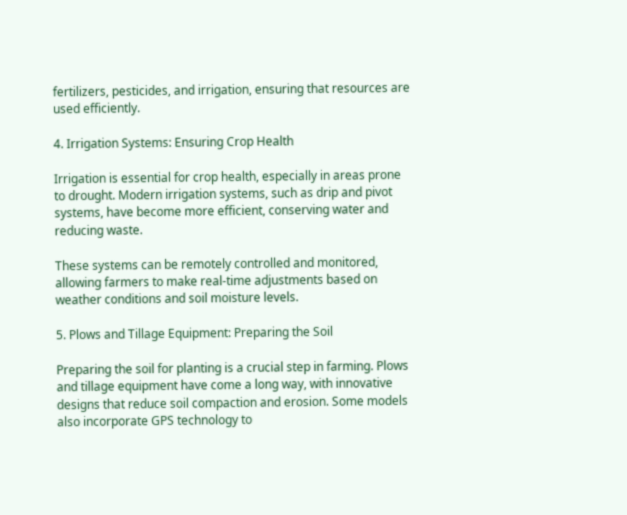fertilizers, pesticides, and irrigation, ensuring that resources are used efficiently.

4. Irrigation Systems: Ensuring Crop Health

Irrigation is essential for crop health, especially in areas prone to drought. Modern irrigation systems, such as drip and pivot systems, have become more efficient, conserving water and reducing waste.

These systems can be remotely controlled and monitored, allowing farmers to make real-time adjustments based on weather conditions and soil moisture levels.

5. Plows and Tillage Equipment: Preparing the Soil

Preparing the soil for planting is a crucial step in farming. Plows and tillage equipment have come a long way, with innovative designs that reduce soil compaction and erosion. Some models also incorporate GPS technology to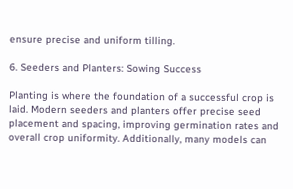ensure precise and uniform tilling.

6. Seeders and Planters: Sowing Success

Planting is where the foundation of a successful crop is laid. Modern seeders and planters offer precise seed placement and spacing, improving germination rates and overall crop uniformity. Additionally, many models can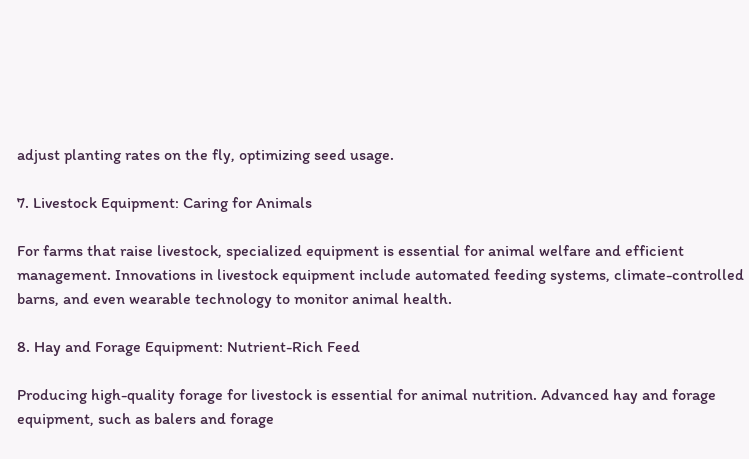adjust planting rates on the fly, optimizing seed usage.

7. Livestock Equipment: Caring for Animals

For farms that raise livestock, specialized equipment is essential for animal welfare and efficient management. Innovations in livestock equipment include automated feeding systems, climate-controlled barns, and even wearable technology to monitor animal health.

8. Hay and Forage Equipment: Nutrient-Rich Feed

Producing high-quality forage for livestock is essential for animal nutrition. Advanced hay and forage equipment, such as balers and forage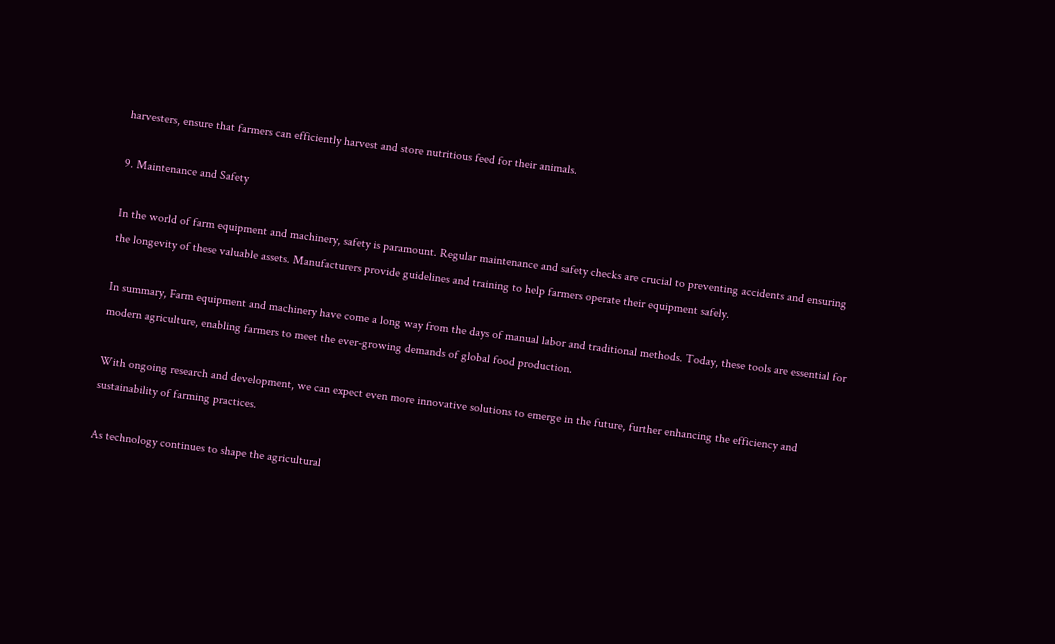harvesters, ensure that farmers can efficiently harvest and store nutritious feed for their animals.

9. Maintenance and Safety

In the world of farm equipment and machinery, safety is paramount. Regular maintenance and safety checks are crucial to preventing accidents and ensuring the longevity of these valuable assets. Manufacturers provide guidelines and training to help farmers operate their equipment safely.

In summary, Farm equipment and machinery have come a long way from the days of manual labor and traditional methods. Today, these tools are essential for modern agriculture, enabling farmers to meet the ever-growing demands of global food production.

With ongoing research and development, we can expect even more innovative solutions to emerge in the future, further enhancing the efficiency and sustainability of farming practices.

As technology continues to shape the agricultural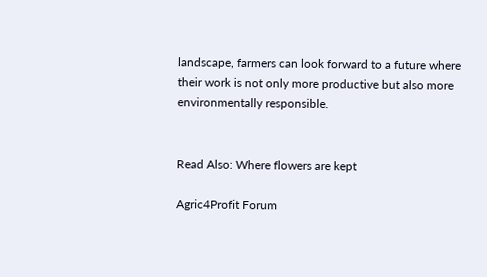landscape, farmers can look forward to a future where their work is not only more productive but also more environmentally responsible.


Read Also: Where flowers are kept

Agric4Profit Forum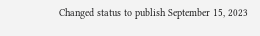Changed status to publish September 15, 2023